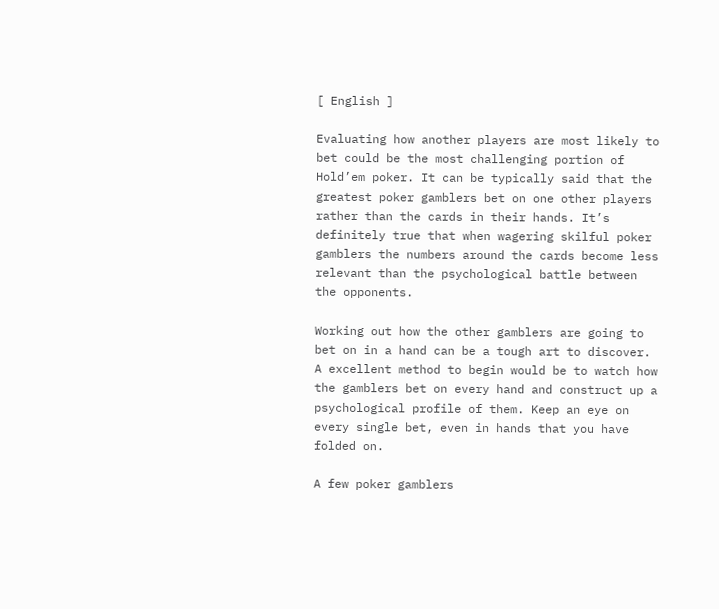[ English ]

Evaluating how another players are most likely to bet could be the most challenging portion of Hold’em poker. It can be typically said that the greatest poker gamblers bet on one other players rather than the cards in their hands. It’s definitely true that when wagering skilful poker gamblers the numbers around the cards become less relevant than the psychological battle between the opponents.

Working out how the other gamblers are going to bet on in a hand can be a tough art to discover. A excellent method to begin would be to watch how the gamblers bet on every hand and construct up a psychological profile of them. Keep an eye on every single bet, even in hands that you have folded on.

A few poker gamblers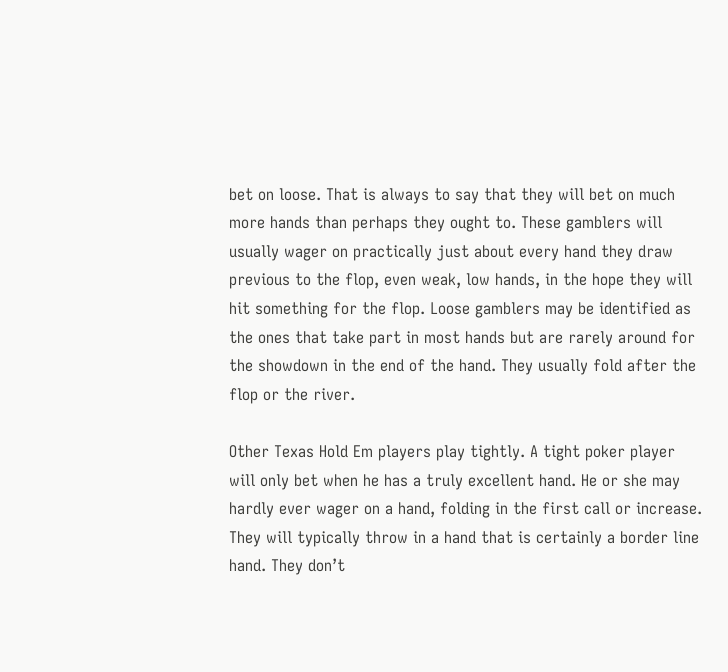bet on loose. That is always to say that they will bet on much more hands than perhaps they ought to. These gamblers will usually wager on practically just about every hand they draw previous to the flop, even weak, low hands, in the hope they will hit something for the flop. Loose gamblers may be identified as the ones that take part in most hands but are rarely around for the showdown in the end of the hand. They usually fold after the flop or the river.

Other Texas Hold Em players play tightly. A tight poker player will only bet when he has a truly excellent hand. He or she may hardly ever wager on a hand, folding in the first call or increase. They will typically throw in a hand that is certainly a border line hand. They don’t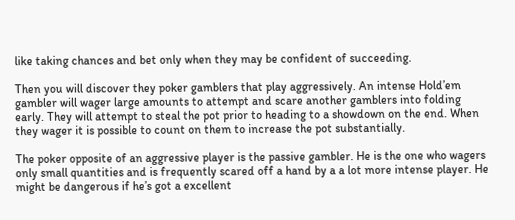like taking chances and bet only when they may be confident of succeeding.

Then you will discover they poker gamblers that play aggressively. An intense Hold’em gambler will wager large amounts to attempt and scare another gamblers into folding early. They will attempt to steal the pot prior to heading to a showdown on the end. When they wager it is possible to count on them to increase the pot substantially.

The poker opposite of an aggressive player is the passive gambler. He is the one who wagers only small quantities and is frequently scared off a hand by a a lot more intense player. He might be dangerous if he’s got a excellent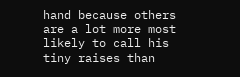hand because others are a lot more most likely to call his tiny raises than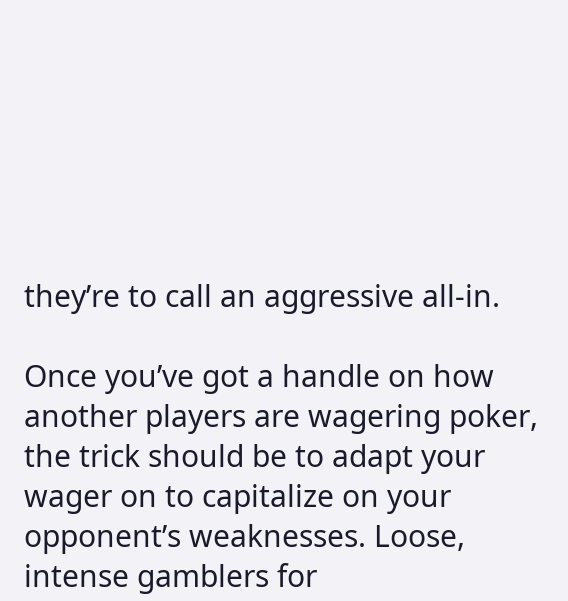they’re to call an aggressive all-in.

Once you’ve got a handle on how another players are wagering poker, the trick should be to adapt your wager on to capitalize on your opponent’s weaknesses. Loose, intense gamblers for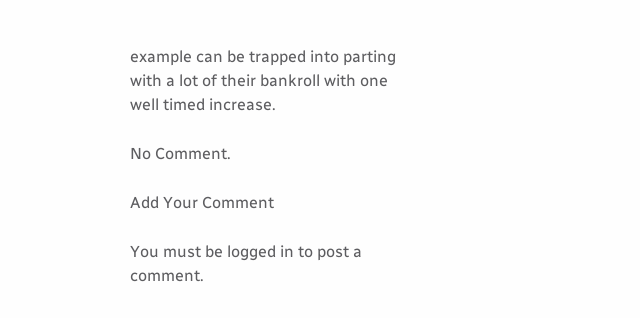example can be trapped into parting with a lot of their bankroll with one well timed increase.

No Comment.

Add Your Comment

You must be logged in to post a comment.